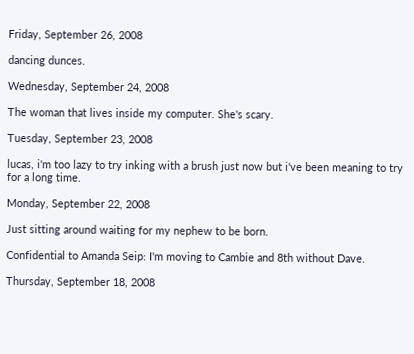Friday, September 26, 2008

dancing dunces.

Wednesday, September 24, 2008

The woman that lives inside my computer. She's scary.

Tuesday, September 23, 2008

lucas, i'm too lazy to try inking with a brush just now but i've been meaning to try for a long time.

Monday, September 22, 2008

Just sitting around waiting for my nephew to be born.

Confidential to Amanda Seip: I'm moving to Cambie and 8th without Dave.

Thursday, September 18, 2008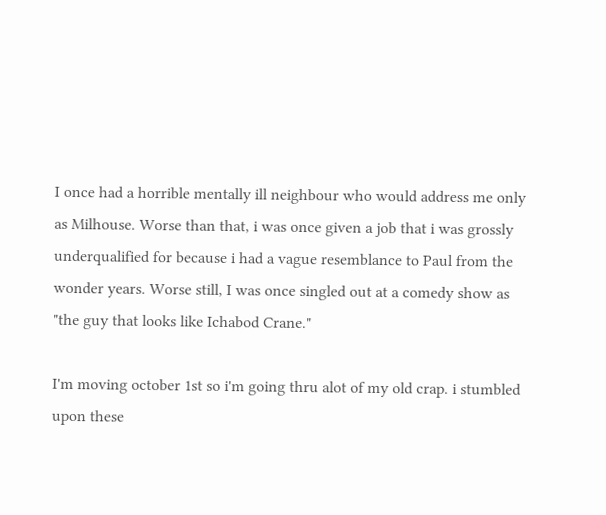I once had a horrible mentally ill neighbour who would address me only as Milhouse. Worse than that, i was once given a job that i was grossly underqualified for because i had a vague resemblance to Paul from the wonder years. Worse still, I was once singled out at a comedy show as "the guy that looks like Ichabod Crane."

I'm moving october 1st so i'm going thru alot of my old crap. i stumbled upon these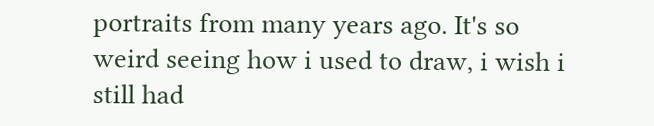portraits from many years ago. It's so weird seeing how i used to draw, i wish i still had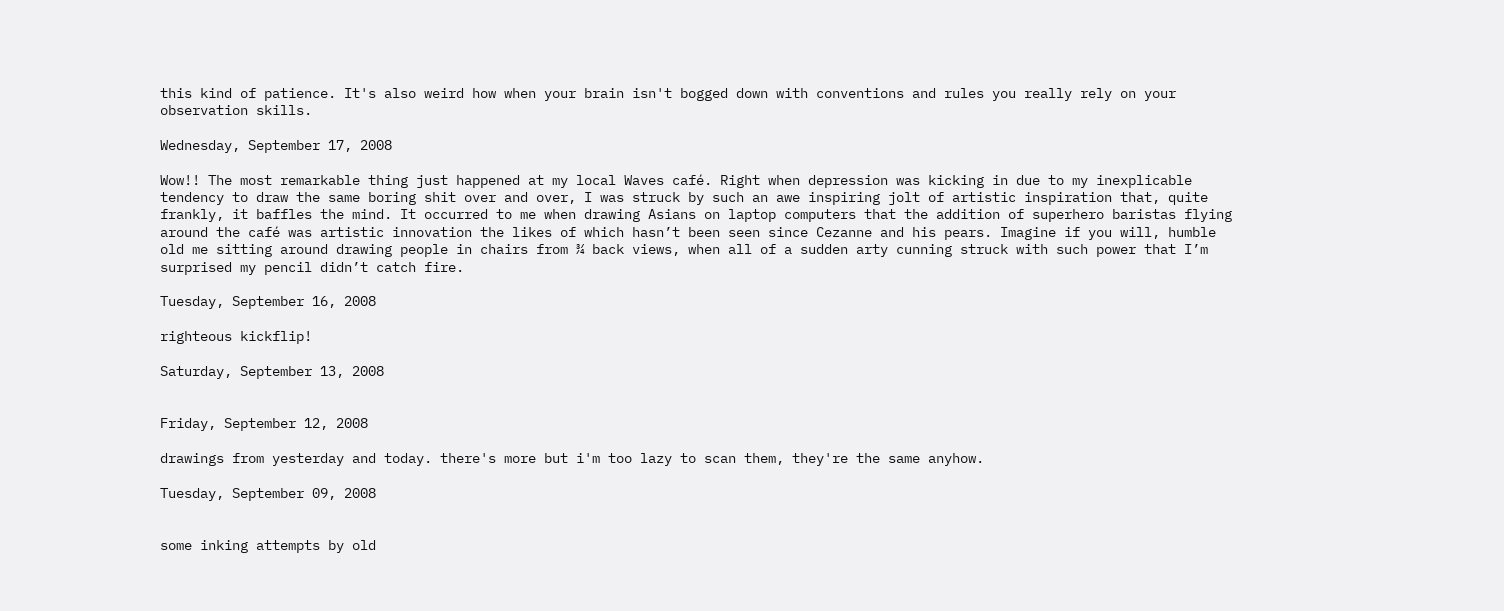this kind of patience. It's also weird how when your brain isn't bogged down with conventions and rules you really rely on your observation skills.

Wednesday, September 17, 2008

Wow!! The most remarkable thing just happened at my local Waves café. Right when depression was kicking in due to my inexplicable tendency to draw the same boring shit over and over, I was struck by such an awe inspiring jolt of artistic inspiration that, quite frankly, it baffles the mind. It occurred to me when drawing Asians on laptop computers that the addition of superhero baristas flying around the café was artistic innovation the likes of which hasn’t been seen since Cezanne and his pears. Imagine if you will, humble old me sitting around drawing people in chairs from ¾ back views, when all of a sudden arty cunning struck with such power that I’m surprised my pencil didn’t catch fire.

Tuesday, September 16, 2008

righteous kickflip!

Saturday, September 13, 2008


Friday, September 12, 2008

drawings from yesterday and today. there's more but i'm too lazy to scan them, they're the same anyhow.

Tuesday, September 09, 2008


some inking attempts by old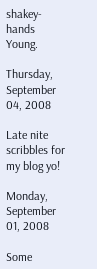shakey-hands Young.

Thursday, September 04, 2008

Late nite scribbles for my blog yo!

Monday, September 01, 2008

Some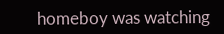homeboy was watching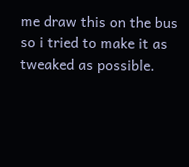me draw this on the bus so i tried to make it as tweaked as possible.